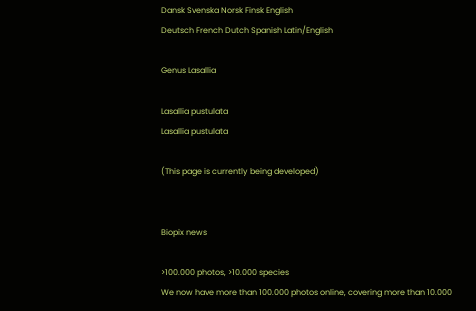Dansk Svenska Norsk Finsk English
Deutsch French Dutch Spanish Latin/English

Genus Lasallia

Lasallia pustulata
Lasallia pustulata

(This page is currently being developed)


Biopix news

>100.000 photos, >10.000 species
We now have more than 100.000 photos online, covering more than 10.000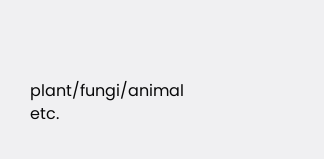plant/fungi/animal etc.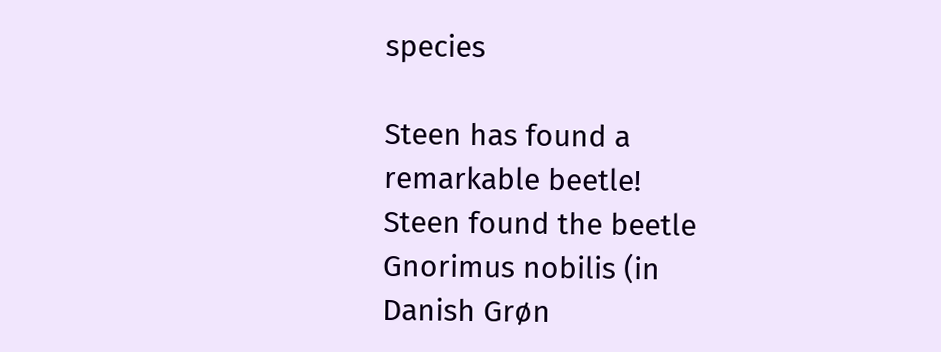species

Steen has found a remarkable beetle!
Steen found the beetle Gnorimus nobilis (in Danish Grøn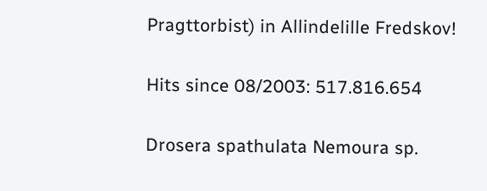Pragttorbist) in Allindelille Fredskov!

Hits since 08/2003: 517.816.654

Drosera spathulata Nemoura sp.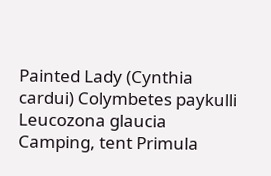Painted Lady (Cynthia cardui) Colymbetes paykulli Leucozona glaucia Camping, tent Primula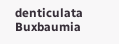denticulata Buxbaumia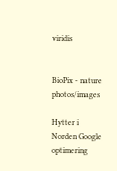viridis


BioPix - nature photos/images

Hytter i Norden Google optimering